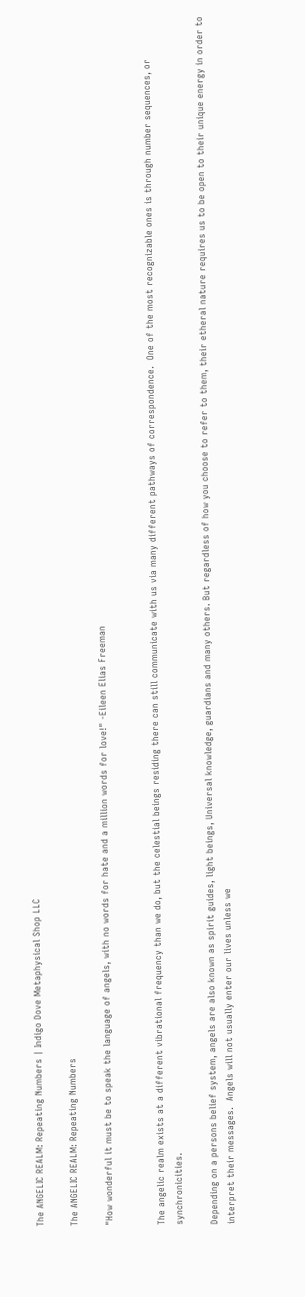The ANGELIC REALM: Repeating Numbers | Indigo Dove Metaphysical Shop LLC

The ANGELIC REALM: Repeating Numbers

"How wonderful it must be to speak the language of angels, with no words for hate and a million words for love!" -Eileen Elias Freeman


The angelic realm exists at a different vibrational frequency than we do, but the celestial beings residing there can still communicate with us via many different pathways of correspondence.  One of the most recognizable ones is through number sequences, or synchronicities.

Depending on a persons belief system, angels are also known as spirit guides, light beings, Universal knowledge, guardians and many others. But regardless of how you choose to refer to them, their etheral nature requires us to be open to their unique energy in order to interpret their messages.  Angels will not usually enter our lives unless we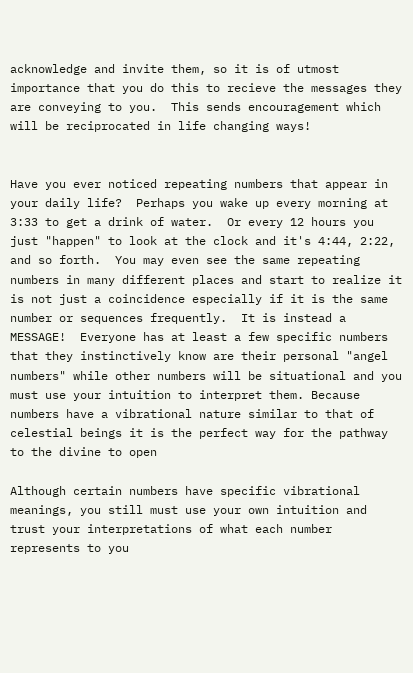acknowledge and invite them, so it is of utmost importance that you do this to recieve the messages they are conveying to you.  This sends encouragement which will be reciprocated in life changing ways!


Have you ever noticed repeating numbers that appear in your daily life?  Perhaps you wake up every morning at 3:33 to get a drink of water.  Or every 12 hours you just "happen" to look at the clock and it's 4:44, 2:22, and so forth.  You may even see the same repeating numbers in many different places and start to realize it is not just a coincidence especially if it is the same number or sequences frequently.  It is instead a MESSAGE!  Everyone has at least a few specific numbers that they instinctively know are their personal "angel numbers" while other numbers will be situational and you must use your intuition to interpret them. Because numbers have a vibrational nature similar to that of celestial beings it is the perfect way for the pathway to the divine to open

Although certain numbers have specific vibrational meanings, you still must use your own intuition and trust your interpretations of what each number represents to you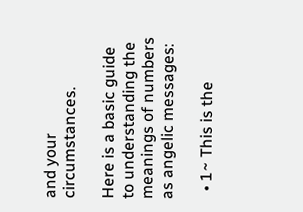and your circumstances.

Here is a basic guide to understanding the meanings of numbers as angelic messages:

  • 1~ This is the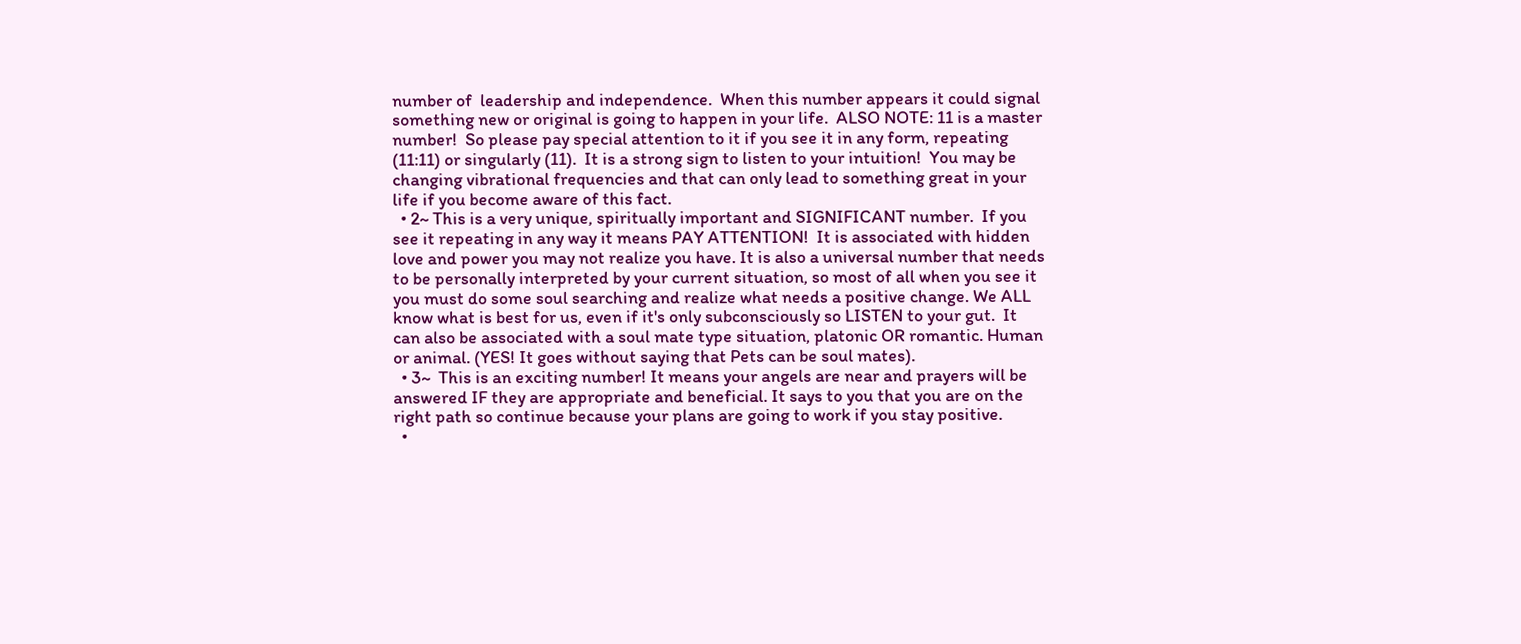number of  leadership and independence.  When this number appears it could signal something new or original is going to happen in your life.  ALSO NOTE: 11 is a master number!  So please pay special attention to it if you see it in any form, repeating (11:11) or singularly (11).  It is a strong sign to listen to your intuition!  You may be changing vibrational frequencies and that can only lead to something great in your life if you become aware of this fact.
  • 2~ This is a very unique, spiritually important and SIGNIFICANT number.  If you see it repeating in any way it means PAY ATTENTION!  It is associated with hidden love and power you may not realize you have. It is also a universal number that needs to be personally interpreted by your current situation, so most of all when you see it you must do some soul searching and realize what needs a positive change. We ALL know what is best for us, even if it's only subconsciously so LISTEN to your gut.  It can also be associated with a soul mate type situation, platonic OR romantic. Human or animal. (YES! It goes without saying that Pets can be soul mates).
  • 3~  This is an exciting number! It means your angels are near and prayers will be answered IF they are appropriate and beneficial. It says to you that you are on the right path so continue because your plans are going to work if you stay positive.
  •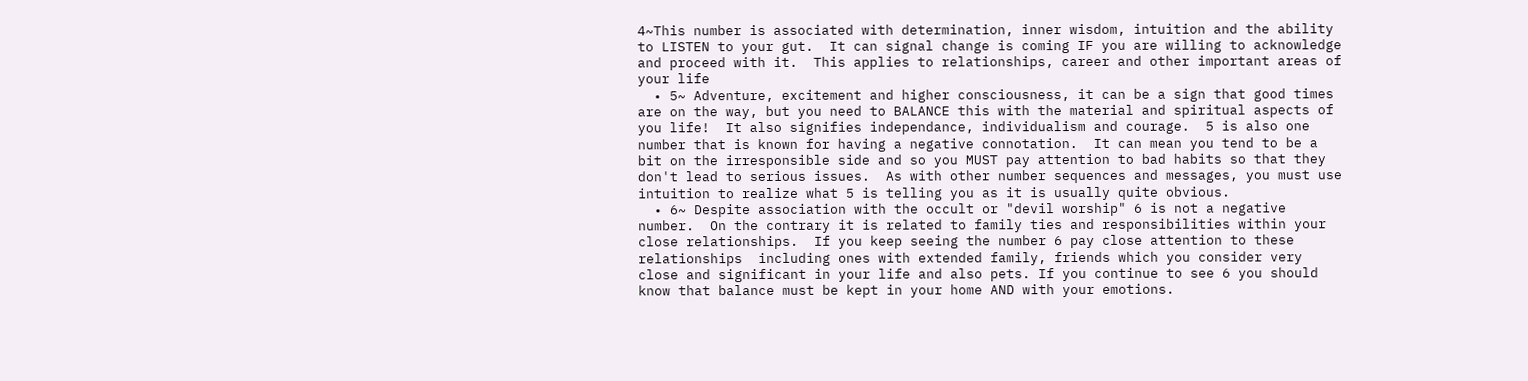4~This number is associated with determination, inner wisdom, intuition and the ability to LISTEN to your gut.  It can signal change is coming IF you are willing to acknowledge and proceed with it.  This applies to relationships, career and other important areas of your life
  • 5~ Adventure, excitement and higher consciousness, it can be a sign that good times are on the way, but you need to BALANCE this with the material and spiritual aspects of you life!  It also signifies independance, individualism and courage.  5 is also one number that is known for having a negative connotation.  It can mean you tend to be a bit on the irresponsible side and so you MUST pay attention to bad habits so that they don't lead to serious issues.  As with other number sequences and messages, you must use intuition to realize what 5 is telling you as it is usually quite obvious.
  • 6~ Despite association with the occult or "devil worship" 6 is not a negative number.  On the contrary it is related to family ties and responsibilities within your close relationships.  If you keep seeing the number 6 pay close attention to these relationships  including ones with extended family, friends which you consider very close and significant in your life and also pets. If you continue to see 6 you should know that balance must be kept in your home AND with your emotions.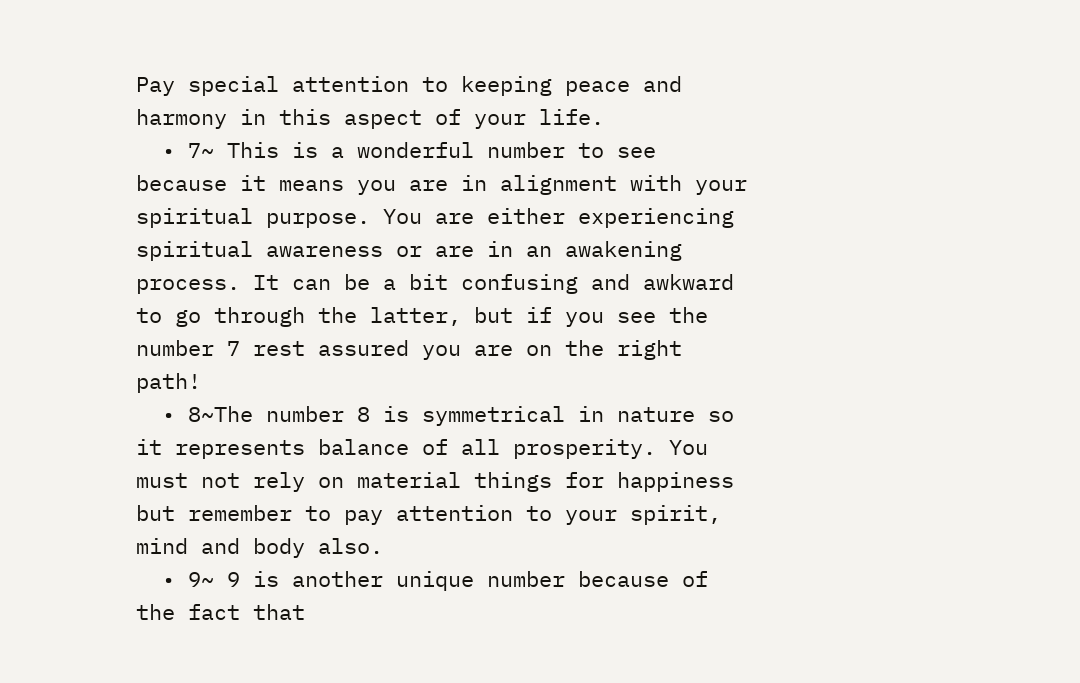Pay special attention to keeping peace and harmony in this aspect of your life.
  • 7~ This is a wonderful number to see because it means you are in alignment with your spiritual purpose. You are either experiencing spiritual awareness or are in an awakening process. It can be a bit confusing and awkward to go through the latter, but if you see the number 7 rest assured you are on the right path!
  • 8~The number 8 is symmetrical in nature so it represents balance of all prosperity. You must not rely on material things for happiness but remember to pay attention to your spirit,  mind and body also.
  • 9~ 9 is another unique number because of the fact that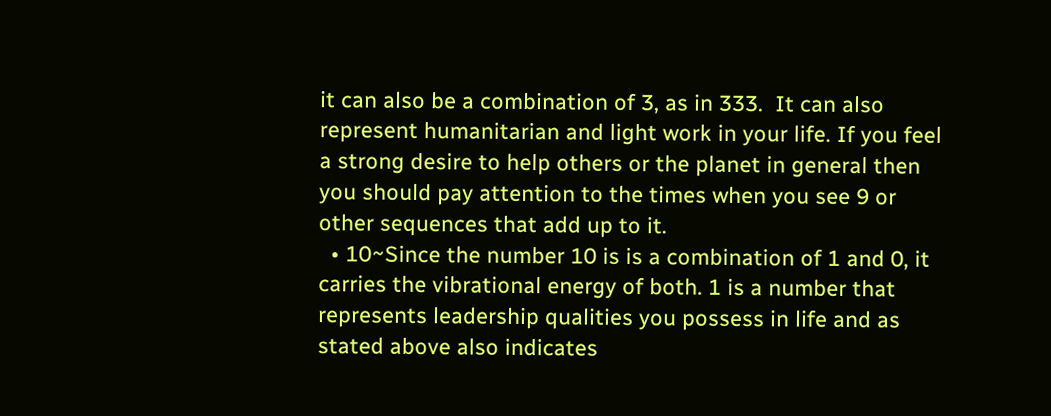it can also be a combination of 3, as in 333.  It can also represent humanitarian and light work in your life. If you feel a strong desire to help others or the planet in general then you should pay attention to the times when you see 9 or other sequences that add up to it.
  • 10~Since the number 10 is is a combination of 1 and 0, it carries the vibrational energy of both. 1 is a number that represents leadership qualities you possess in life and as stated above also indicates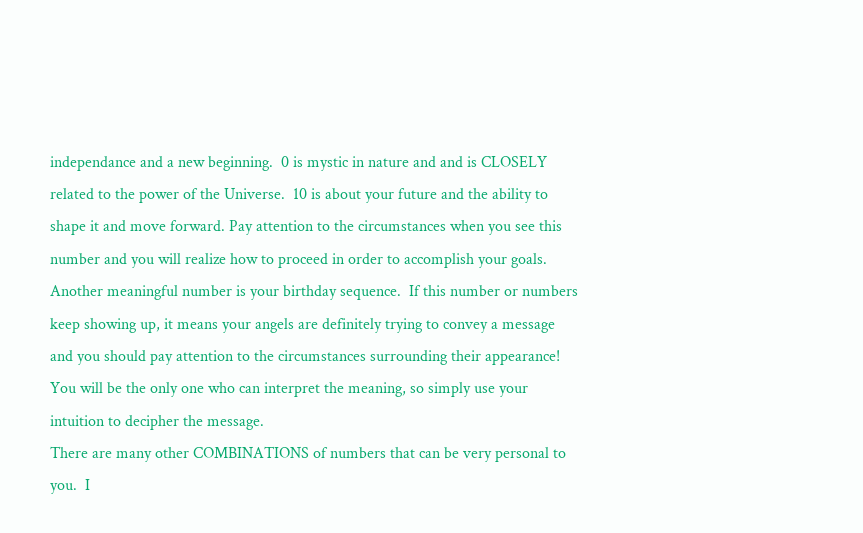independance and a new beginning.  0 is mystic in nature and and is CLOSELY related to the power of the Universe.  10 is about your future and the ability to shape it and move forward. Pay attention to the circumstances when you see this number and you will realize how to proceed in order to accomplish your goals.
Another meaningful number is your birthday sequence.  If this number or numbers keep showing up, it means your angels are definitely trying to convey a message and you should pay attention to the circumstances surrounding their appearance!  You will be the only one who can interpret the meaning, so simply use your intuition to decipher the message.
There are many other COMBINATIONS of numbers that can be very personal to you.  I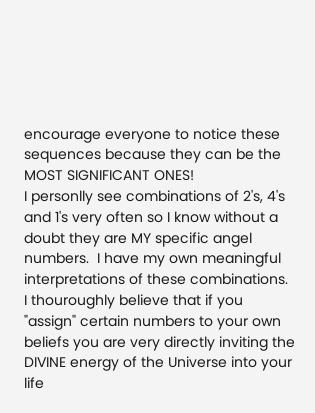encourage everyone to notice these sequences because they can be the MOST SIGNIFICANT ONES!
I personlly see combinations of 2's, 4's and 1's very often so I know without a doubt they are MY specific angel numbers.  I have my own meaningful interpretations of these combinations.  I thouroughly believe that if you "assign" certain numbers to your own beliefs you are very directly inviting the DIVINE energy of the Universe into your life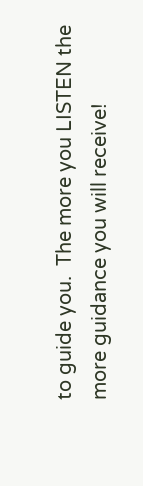to guide you.  The more you LISTEN the more guidance you will receive!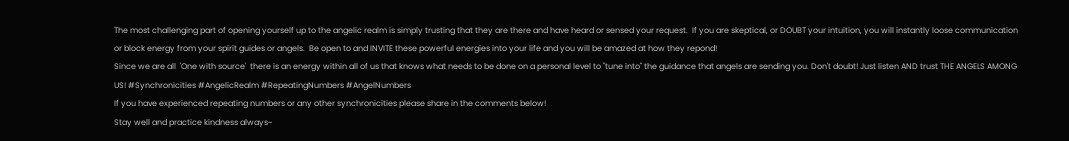The most challenging part of opening yourself up to the angelic realm is simply trusting that they are there and have heard or sensed your request.  If you are skeptical, or DOUBT your intuition, you will instantly loose communication or block energy from your spirit guides or angels.  Be open to and INVITE these powerful energies into your life and you will be amazed at how they repond!
Since we are all  'One with source'  there is an energy within all of us that knows what needs to be done on a personal level to "tune into" the guidance that angels are sending you. Don't doubt! Just listen AND trust THE ANGELS AMONG US! #Synchronicities #AngelicRealm #RepeatingNumbers #AngelNumbers
If you have experienced repeating numbers or any other synchronicities please share in the comments below!
Stay well and practice kindness always~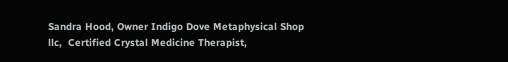Sandra Hood, Owner Indigo Dove Metaphysical Shop llc,  Certified Crystal Medicine Therapist,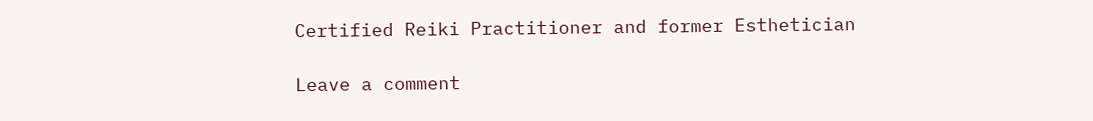Certified Reiki Practitioner and former Esthetician

Leave a comment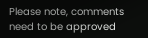Please note, comments need to be approved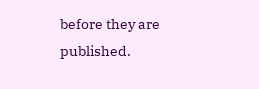before they are published.